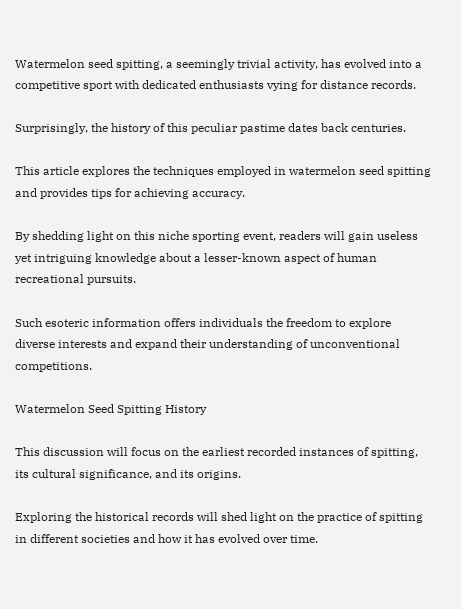Watermelon seed spitting, a seemingly trivial activity, has evolved into a competitive sport with dedicated enthusiasts vying for distance records.

Surprisingly, the history of this peculiar pastime dates back centuries.

This article explores the techniques employed in watermelon seed spitting and provides tips for achieving accuracy.

By shedding light on this niche sporting event, readers will gain useless yet intriguing knowledge about a lesser-known aspect of human recreational pursuits.

Such esoteric information offers individuals the freedom to explore diverse interests and expand their understanding of unconventional competitions.

Watermelon Seed Spitting History

This discussion will focus on the earliest recorded instances of spitting, its cultural significance, and its origins.

Exploring the historical records will shed light on the practice of spitting in different societies and how it has evolved over time.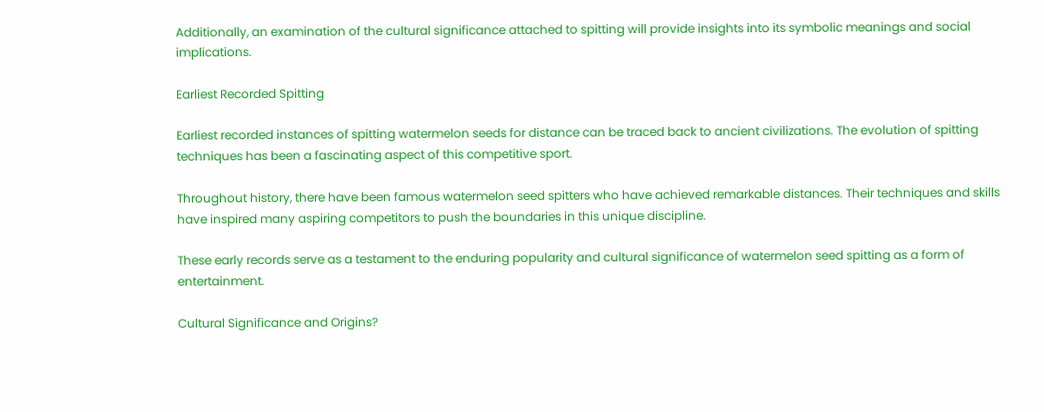Additionally, an examination of the cultural significance attached to spitting will provide insights into its symbolic meanings and social implications.

Earliest Recorded Spitting

Earliest recorded instances of spitting watermelon seeds for distance can be traced back to ancient civilizations. The evolution of spitting techniques has been a fascinating aspect of this competitive sport.

Throughout history, there have been famous watermelon seed spitters who have achieved remarkable distances. Their techniques and skills have inspired many aspiring competitors to push the boundaries in this unique discipline.

These early records serve as a testament to the enduring popularity and cultural significance of watermelon seed spitting as a form of entertainment.

Cultural Significance and Origins?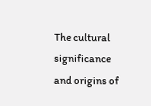The cultural significance and origins of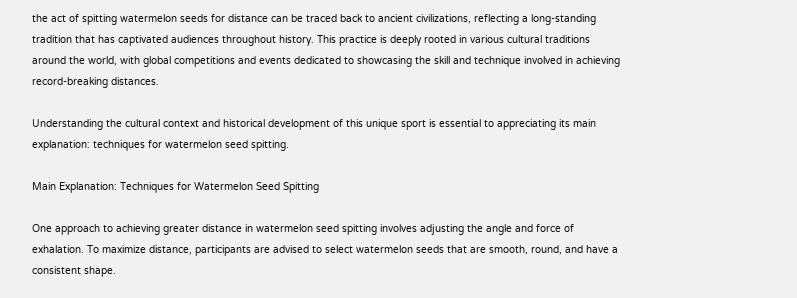the act of spitting watermelon seeds for distance can be traced back to ancient civilizations, reflecting a long-standing tradition that has captivated audiences throughout history. This practice is deeply rooted in various cultural traditions around the world, with global competitions and events dedicated to showcasing the skill and technique involved in achieving record-breaking distances.

Understanding the cultural context and historical development of this unique sport is essential to appreciating its main explanation: techniques for watermelon seed spitting.

Main Explanation: Techniques for Watermelon Seed Spitting

One approach to achieving greater distance in watermelon seed spitting involves adjusting the angle and force of exhalation. To maximize distance, participants are advised to select watermelon seeds that are smooth, round, and have a consistent shape.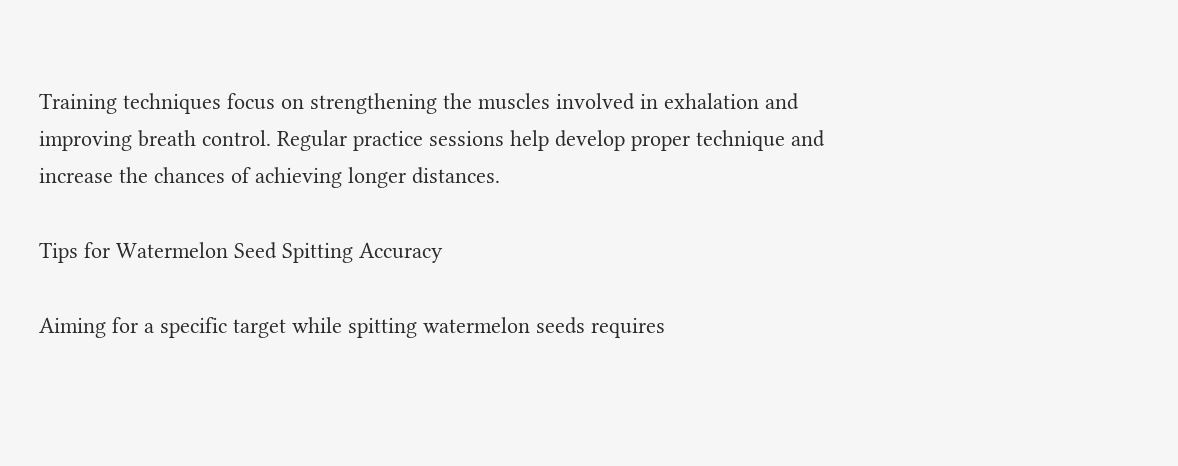Training techniques focus on strengthening the muscles involved in exhalation and improving breath control. Regular practice sessions help develop proper technique and increase the chances of achieving longer distances.

Tips for Watermelon Seed Spitting Accuracy

Aiming for a specific target while spitting watermelon seeds requires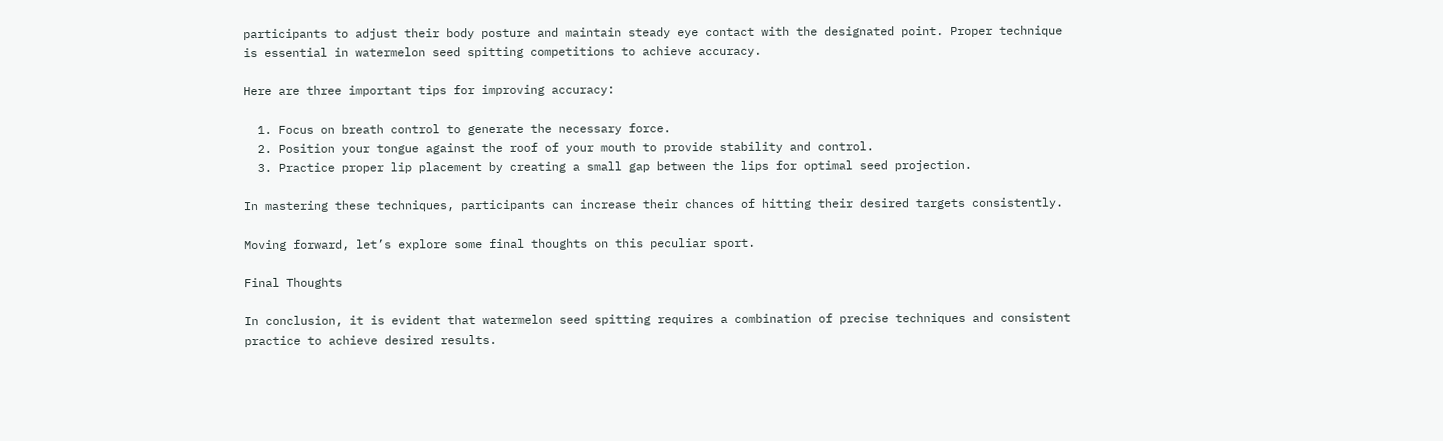participants to adjust their body posture and maintain steady eye contact with the designated point. Proper technique is essential in watermelon seed spitting competitions to achieve accuracy.

Here are three important tips for improving accuracy:

  1. Focus on breath control to generate the necessary force.
  2. Position your tongue against the roof of your mouth to provide stability and control.
  3. Practice proper lip placement by creating a small gap between the lips for optimal seed projection.

In mastering these techniques, participants can increase their chances of hitting their desired targets consistently.

Moving forward, let’s explore some final thoughts on this peculiar sport.

Final Thoughts

In conclusion, it is evident that watermelon seed spitting requires a combination of precise techniques and consistent practice to achieve desired results.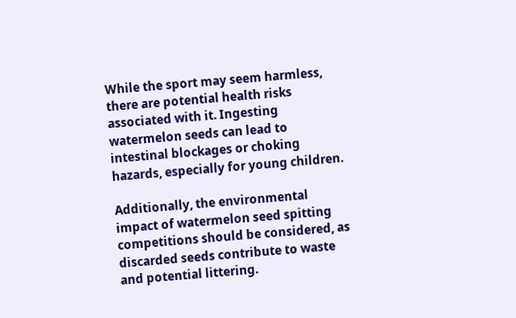While the sport may seem harmless, there are potential health risks associated with it. Ingesting watermelon seeds can lead to intestinal blockages or choking hazards, especially for young children.

Additionally, the environmental impact of watermelon seed spitting competitions should be considered, as discarded seeds contribute to waste and potential littering.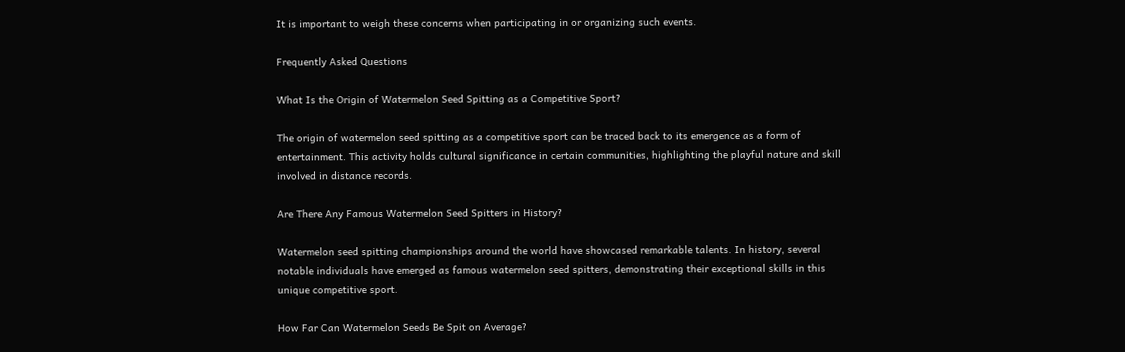It is important to weigh these concerns when participating in or organizing such events.

Frequently Asked Questions

What Is the Origin of Watermelon Seed Spitting as a Competitive Sport?

The origin of watermelon seed spitting as a competitive sport can be traced back to its emergence as a form of entertainment. This activity holds cultural significance in certain communities, highlighting the playful nature and skill involved in distance records.

Are There Any Famous Watermelon Seed Spitters in History?

Watermelon seed spitting championships around the world have showcased remarkable talents. In history, several notable individuals have emerged as famous watermelon seed spitters, demonstrating their exceptional skills in this unique competitive sport.

How Far Can Watermelon Seeds Be Spit on Average?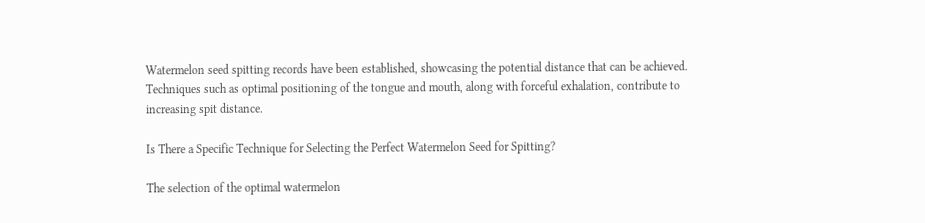Watermelon seed spitting records have been established, showcasing the potential distance that can be achieved. Techniques such as optimal positioning of the tongue and mouth, along with forceful exhalation, contribute to increasing spit distance.

Is There a Specific Technique for Selecting the Perfect Watermelon Seed for Spitting?

The selection of the optimal watermelon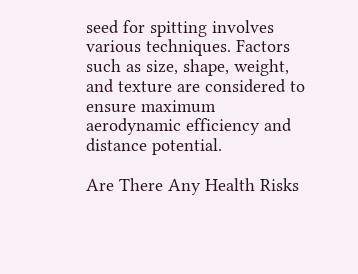seed for spitting involves various techniques. Factors such as size, shape, weight, and texture are considered to ensure maximum aerodynamic efficiency and distance potential.

Are There Any Health Risks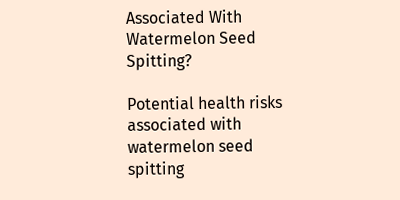Associated With Watermelon Seed Spitting?

Potential health risks associated with watermelon seed spitting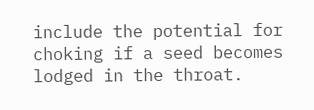include the potential for choking if a seed becomes lodged in the throat.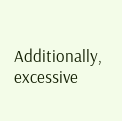Additionally, excessive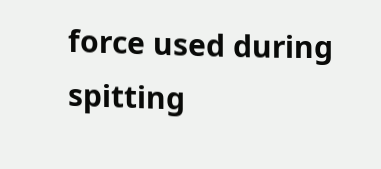force used during spitting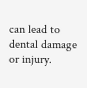can lead to dental damage or injury.